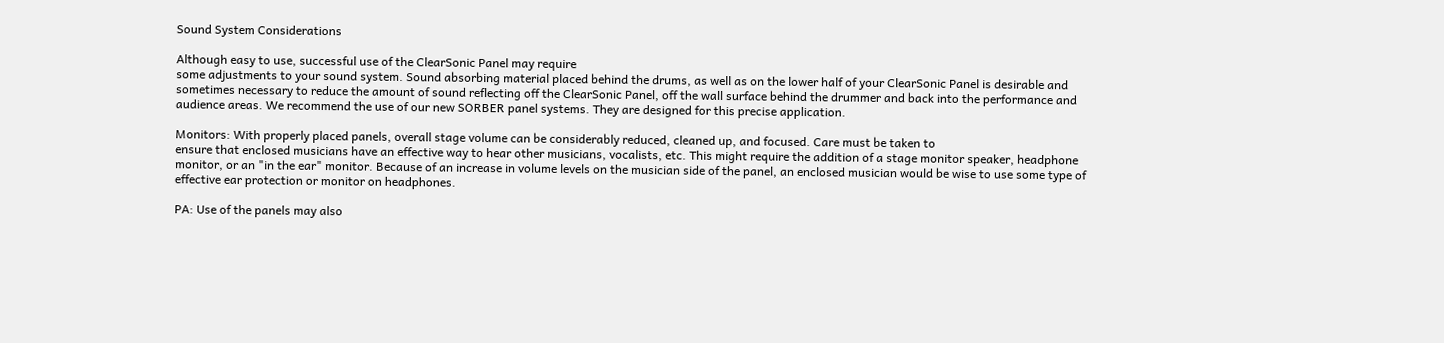Sound System Considerations

Although easy to use, successful use of the ClearSonic Panel may require
some adjustments to your sound system. Sound absorbing material placed behind the drums, as well as on the lower half of your ClearSonic Panel is desirable and sometimes necessary to reduce the amount of sound reflecting off the ClearSonic Panel, off the wall surface behind the drummer and back into the performance and audience areas. We recommend the use of our new SORBER panel systems. They are designed for this precise application.

Monitors: With properly placed panels, overall stage volume can be considerably reduced, cleaned up, and focused. Care must be taken to
ensure that enclosed musicians have an effective way to hear other musicians, vocalists, etc. This might require the addition of a stage monitor speaker, headphone monitor, or an "in the ear" monitor. Because of an increase in volume levels on the musician side of the panel, an enclosed musician would be wise to use some type of effective ear protection or monitor on headphones.

PA: Use of the panels may also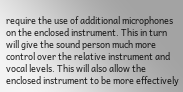require the use of additional microphones on the enclosed instrument. This in turn will give the sound person much more control over the relative instrument and vocal levels. This will also allow the enclosed instrument to be more effectively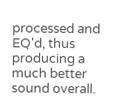processed and EQ'd, thus producing a much better sound overall.